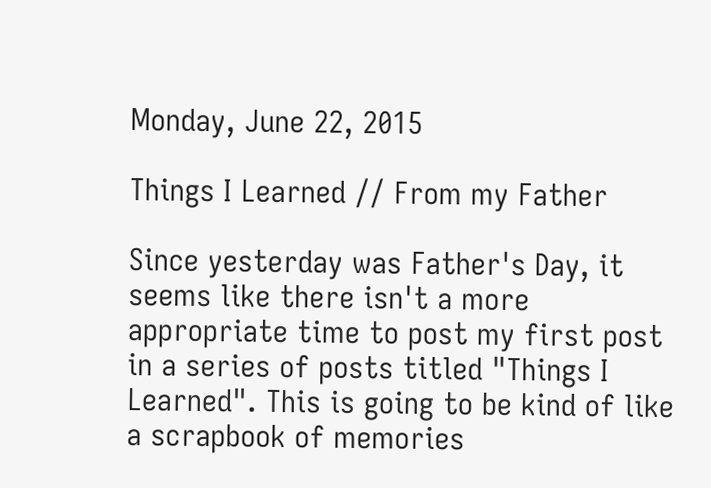Monday, June 22, 2015

Things I Learned // From my Father

Since yesterday was Father's Day, it seems like there isn't a more appropriate time to post my first post in a series of posts titled "Things I Learned". This is going to be kind of like a scrapbook of memories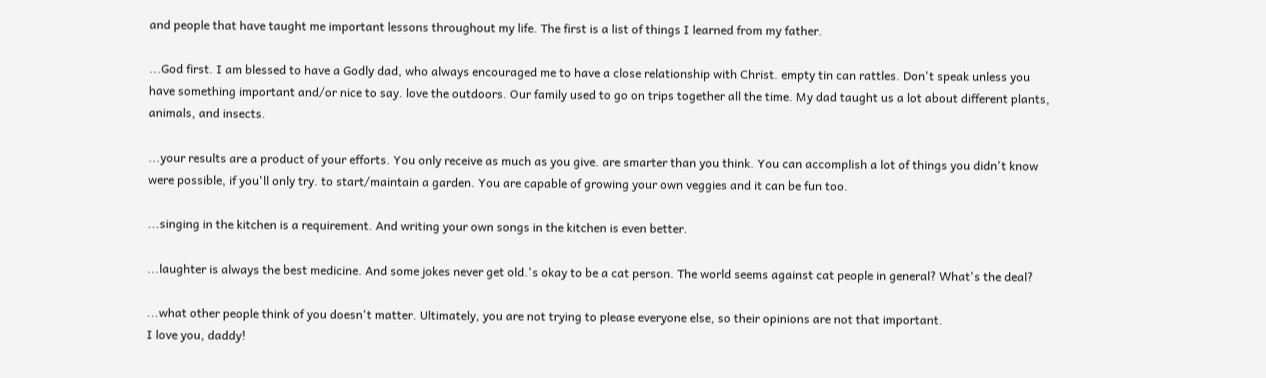and people that have taught me important lessons throughout my life. The first is a list of things I learned from my father.

...God first. I am blessed to have a Godly dad, who always encouraged me to have a close relationship with Christ. empty tin can rattles. Don't speak unless you have something important and/or nice to say. love the outdoors. Our family used to go on trips together all the time. My dad taught us a lot about different plants, animals, and insects.

...your results are a product of your efforts. You only receive as much as you give. are smarter than you think. You can accomplish a lot of things you didn't know were possible, if you'll only try. to start/maintain a garden. You are capable of growing your own veggies and it can be fun too.

...singing in the kitchen is a requirement. And writing your own songs in the kitchen is even better.

...laughter is always the best medicine. And some jokes never get old.'s okay to be a cat person. The world seems against cat people in general? What's the deal?

...what other people think of you doesn't matter. Ultimately, you are not trying to please everyone else, so their opinions are not that important.
I love you, daddy!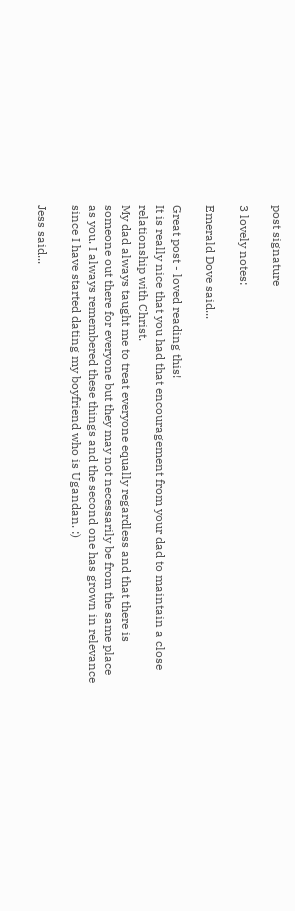post signature

3 lovely notes:

Emerald Dove said...

Great post - loved reading this!
It is really nice that you had that encouragement from your dad to maintain a close relationship with Christ.
My dad always taught me to treat everyone equally regardless and that there is someone out there for everyone but they may not necessarily be from the same place as you. I always remembered these things and the second one has grown in relevance since I have started dating my boyfriend who is Ugandan. :)

Jess said...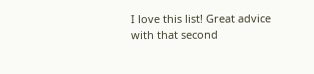I love this list! Great advice with that second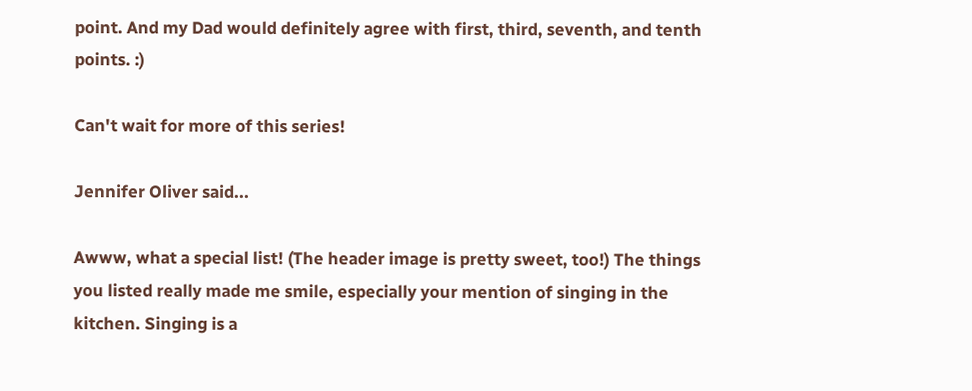point. And my Dad would definitely agree with first, third, seventh, and tenth points. :)

Can't wait for more of this series!

Jennifer Oliver said...

Awww, what a special list! (The header image is pretty sweet, too!) The things you listed really made me smile, especially your mention of singing in the kitchen. Singing is a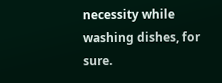necessity while washing dishes, for sure.